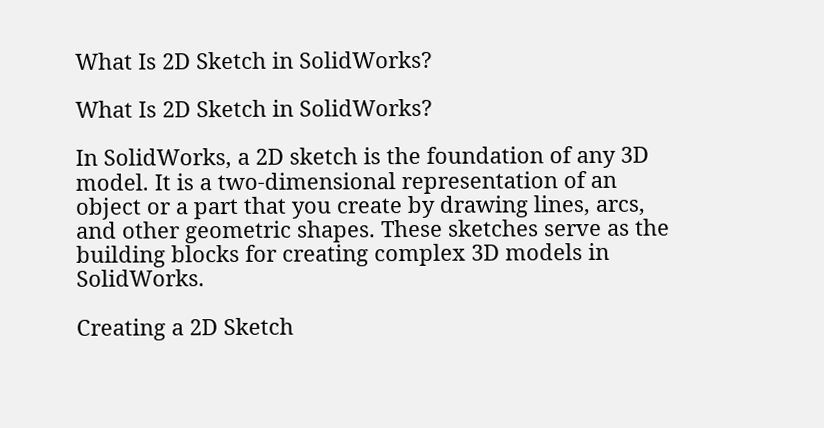What Is 2D Sketch in SolidWorks?

What Is 2D Sketch in SolidWorks?

In SolidWorks, a 2D sketch is the foundation of any 3D model. It is a two-dimensional representation of an object or a part that you create by drawing lines, arcs, and other geometric shapes. These sketches serve as the building blocks for creating complex 3D models in SolidWorks.

Creating a 2D Sketch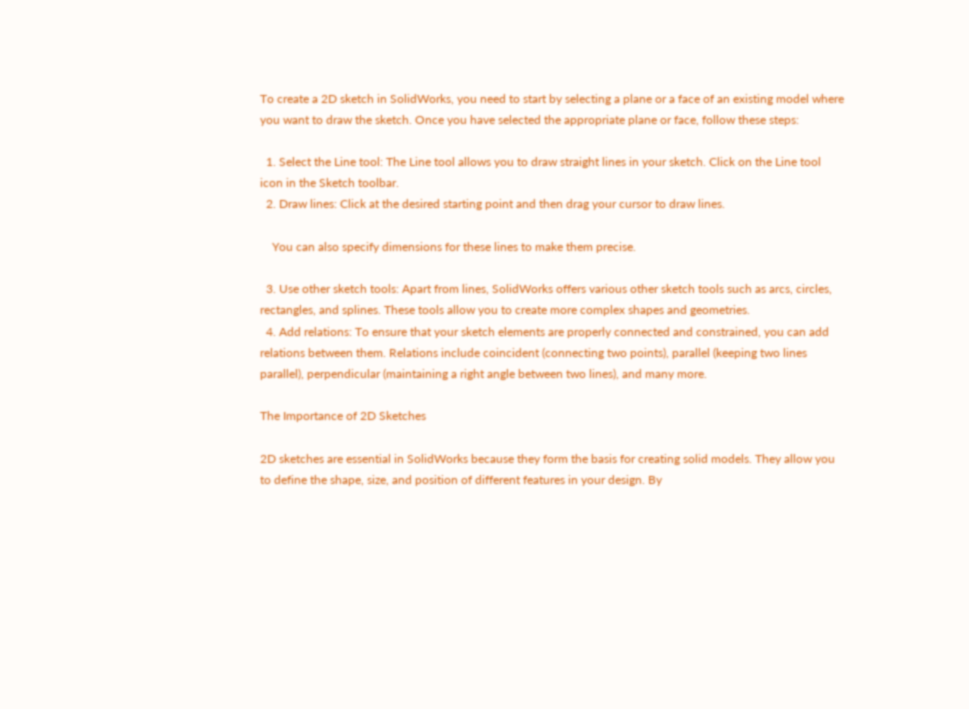To create a 2D sketch in SolidWorks, you need to start by selecting a plane or a face of an existing model where you want to draw the sketch. Once you have selected the appropriate plane or face, follow these steps:

  1. Select the Line tool: The Line tool allows you to draw straight lines in your sketch. Click on the Line tool icon in the Sketch toolbar.
  2. Draw lines: Click at the desired starting point and then drag your cursor to draw lines.

    You can also specify dimensions for these lines to make them precise.

  3. Use other sketch tools: Apart from lines, SolidWorks offers various other sketch tools such as arcs, circles, rectangles, and splines. These tools allow you to create more complex shapes and geometries.
  4. Add relations: To ensure that your sketch elements are properly connected and constrained, you can add relations between them. Relations include coincident (connecting two points), parallel (keeping two lines parallel), perpendicular (maintaining a right angle between two lines), and many more.

The Importance of 2D Sketches

2D sketches are essential in SolidWorks because they form the basis for creating solid models. They allow you to define the shape, size, and position of different features in your design. By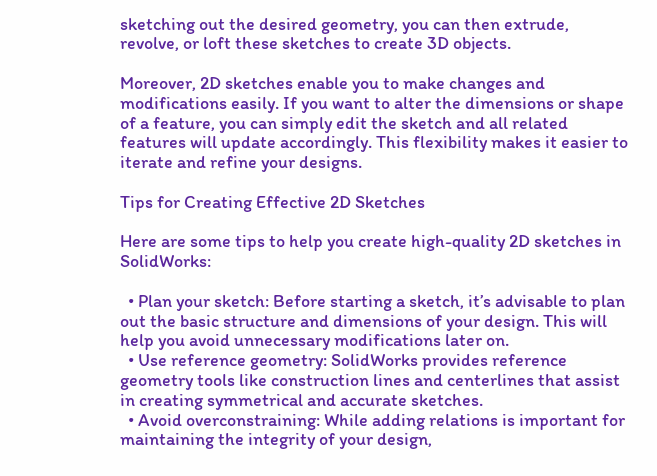sketching out the desired geometry, you can then extrude, revolve, or loft these sketches to create 3D objects.

Moreover, 2D sketches enable you to make changes and modifications easily. If you want to alter the dimensions or shape of a feature, you can simply edit the sketch and all related features will update accordingly. This flexibility makes it easier to iterate and refine your designs.

Tips for Creating Effective 2D Sketches

Here are some tips to help you create high-quality 2D sketches in SolidWorks:

  • Plan your sketch: Before starting a sketch, it’s advisable to plan out the basic structure and dimensions of your design. This will help you avoid unnecessary modifications later on.
  • Use reference geometry: SolidWorks provides reference geometry tools like construction lines and centerlines that assist in creating symmetrical and accurate sketches.
  • Avoid overconstraining: While adding relations is important for maintaining the integrity of your design,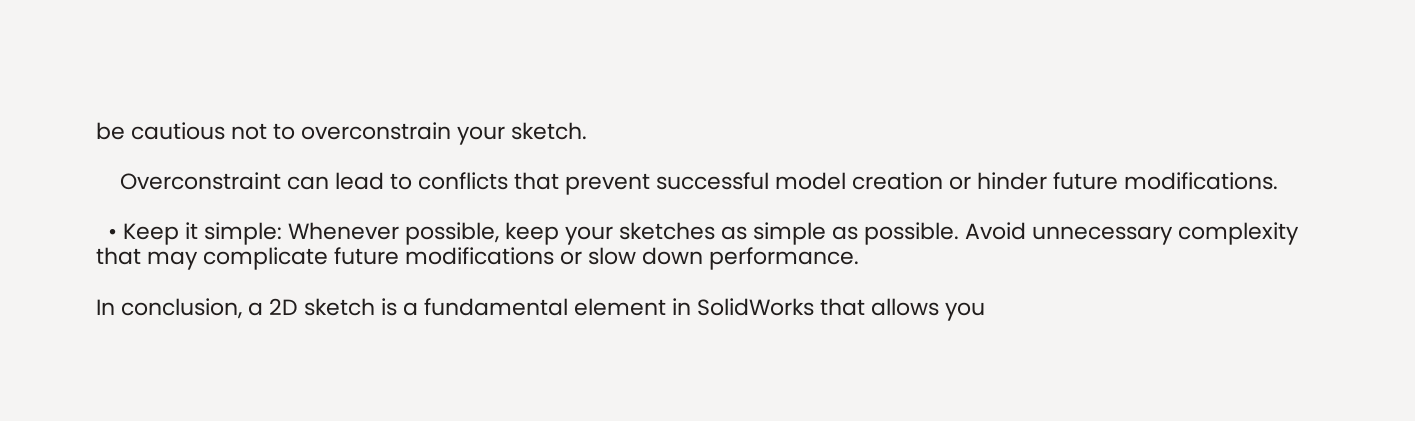be cautious not to overconstrain your sketch.

    Overconstraint can lead to conflicts that prevent successful model creation or hinder future modifications.

  • Keep it simple: Whenever possible, keep your sketches as simple as possible. Avoid unnecessary complexity that may complicate future modifications or slow down performance.

In conclusion, a 2D sketch is a fundamental element in SolidWorks that allows you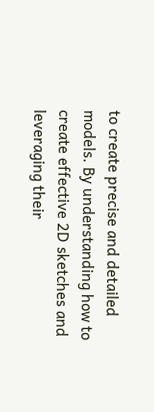to create precise and detailed models. By understanding how to create effective 2D sketches and leveraging their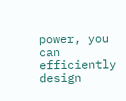power, you can efficiently design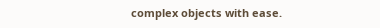complex objects with ease.